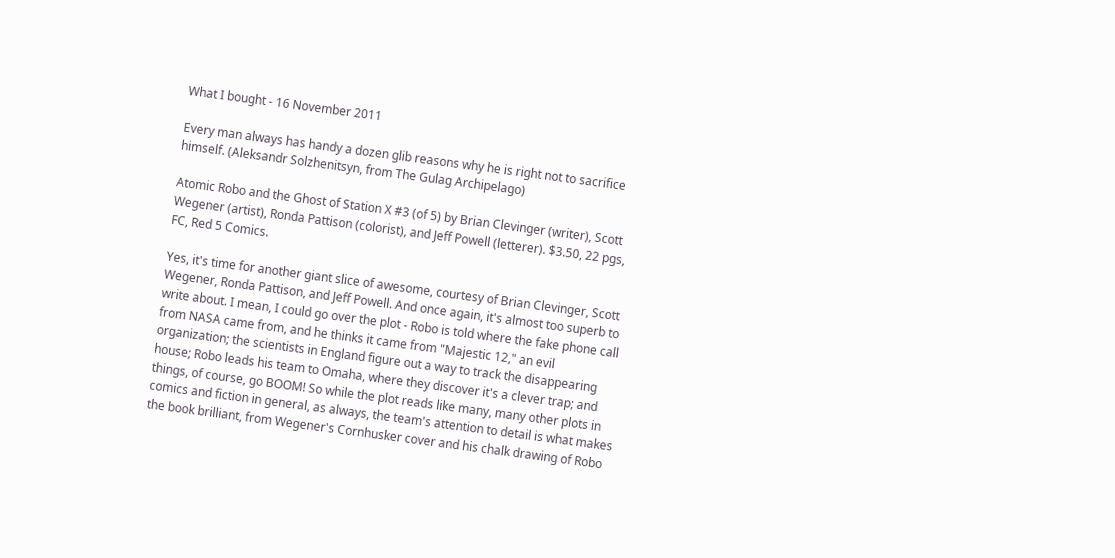What I bought - 16 November 2011

Every man always has handy a dozen glib reasons why he is right not to sacrifice himself. (Aleksandr Solzhenitsyn, from The Gulag Archipelago)

Atomic Robo and the Ghost of Station X #3 (of 5) by Brian Clevinger (writer), Scott Wegener (artist), Ronda Pattison (colorist), and Jeff Powell (letterer). $3.50, 22 pgs, FC, Red 5 Comics.

Yes, it's time for another giant slice of awesome, courtesy of Brian Clevinger, Scott Wegener, Ronda Pattison, and Jeff Powell. And once again, it's almost too superb to write about. I mean, I could go over the plot - Robo is told where the fake phone call from NASA came from, and he thinks it came from "Majestic 12," an evil organization; the scientists in England figure out a way to track the disappearing house; Robo leads his team to Omaha, where they discover it's a clever trap; and things, of course, go BOOM! So while the plot reads like many, many other plots in comics and fiction in general, as always, the team's attention to detail is what makes the book brilliant, from Wegener's Cornhusker cover and his chalk drawing of Robo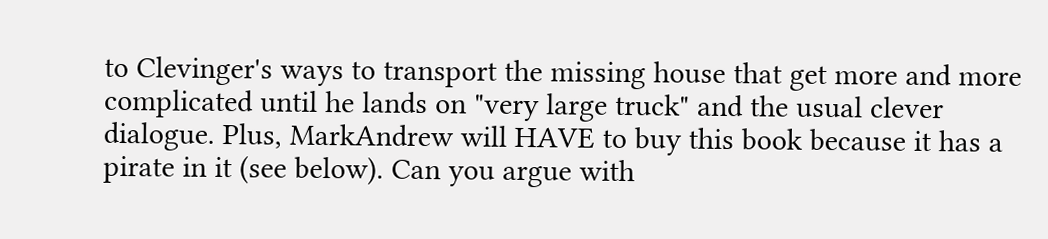to Clevinger's ways to transport the missing house that get more and more complicated until he lands on "very large truck" and the usual clever dialogue. Plus, MarkAndrew will HAVE to buy this book because it has a pirate in it (see below). Can you argue with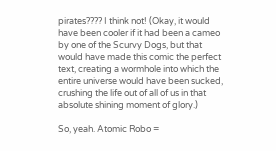pirates???? I think not! (Okay, it would have been cooler if it had been a cameo by one of the Scurvy Dogs, but that would have made this comic the perfect text, creating a wormhole into which the entire universe would have been sucked, crushing the life out of all of us in that absolute shining moment of glory.)

So, yeah. Atomic Robo =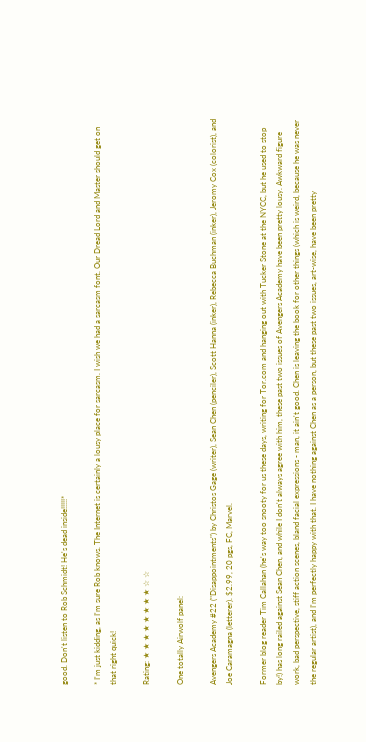good. Don't listen to Rob Schmidt! He's dead inside!!!!!*

* I'm just kidding, as I'm sure Rob knows. The Internet is certainly a lousy place for sarcasm. I wish we had a sarcasm font. Our Dread Lord and Master should get on that right quick!

Rating: ★ ★ ★ ★ ★ ★ ★ ★ ☆ ☆

One totally Airwolf panel:

Avengers Academy #22 ("Disappointments") by Christos Gage (writer), Sean Chen (penciler), Scott Hanna (inker), Rebecca Buchman (inker), Jeromy Cox (colorist), and Joe Caramagna (letterer). $2.99, 20 pgs, FC, Marvel.

Former blog reader Tim Callahan (he's way too snooty for us these days, writing for Tor.com and hanging out with Tucker Stone at the NYCC, but he used to stop by!) has long railed against Sean Chen, and while I don't always agree with him, these past two issues of Avengers Academy have been pretty lousy. Awkward figure work, bad perspective, stiff action scenes, bland facial expressions - man, it ain't good. Chen is leaving the book for other things (which is weird, because he was never the regular artist), and I'm perfectly happy with that. I have nothing against Chen as a person, but these past two issues, art-wise, have been pretty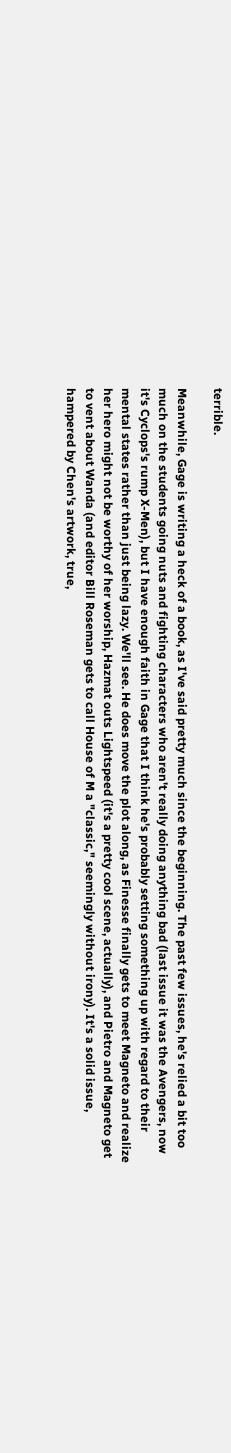terrible.

Meanwhile, Gage is writing a heck of a book, as I've said pretty much since the beginning. The past few issues, he's relied a bit too much on the students going nuts and fighting characters who aren't really doing anything bad (last issue it was the Avengers, now it's Cyclops's rump X-Men), but I have enough faith in Gage that I think he's probably setting something up with regard to their mental states rather than just being lazy. We'll see. He does move the plot along, as Finesse finally gets to meet Magneto and realize her hero might not be worthy of her worship, Hazmat outs Lightspeed (it's a pretty cool scene, actually), and Pietro and Magneto get to vent about Wanda (and editor Bill Roseman gets to call House of M a "classic," seemingly without irony). It's a solid issue, hampered by Chen's artwork, true,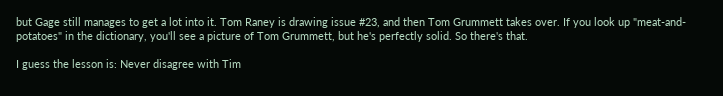but Gage still manages to get a lot into it. Tom Raney is drawing issue #23, and then Tom Grummett takes over. If you look up "meat-and-potatoes" in the dictionary, you'll see a picture of Tom Grummett, but he's perfectly solid. So there's that.

I guess the lesson is: Never disagree with Tim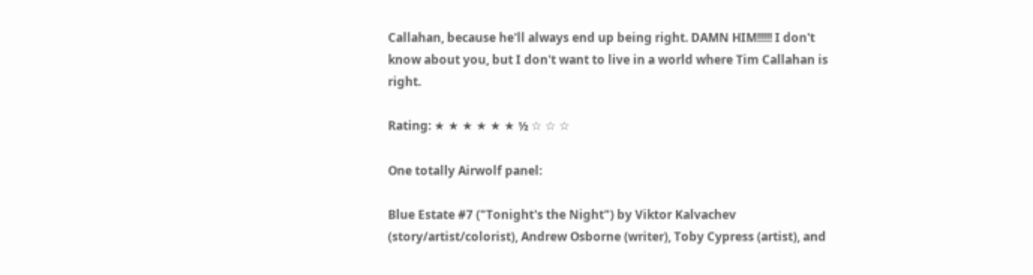Callahan, because he'll always end up being right. DAMN HIM!!!!! I don't know about you, but I don't want to live in a world where Tim Callahan is right.

Rating: ★ ★ ★ ★ ★ ★ ½ ☆ ☆ ☆

One totally Airwolf panel:

Blue Estate #7 ("Tonight's the Night") by Viktor Kalvachev (story/artist/colorist), Andrew Osborne (writer), Toby Cypress (artist), and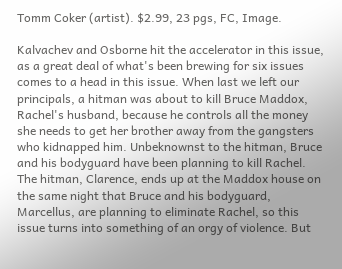Tomm Coker (artist). $2.99, 23 pgs, FC, Image.

Kalvachev and Osborne hit the accelerator in this issue, as a great deal of what's been brewing for six issues comes to a head in this issue. When last we left our principals, a hitman was about to kill Bruce Maddox, Rachel's husband, because he controls all the money she needs to get her brother away from the gangsters who kidnapped him. Unbeknownst to the hitman, Bruce and his bodyguard have been planning to kill Rachel. The hitman, Clarence, ends up at the Maddox house on the same night that Bruce and his bodyguard, Marcellus, are planning to eliminate Rachel, so this issue turns into something of an orgy of violence. But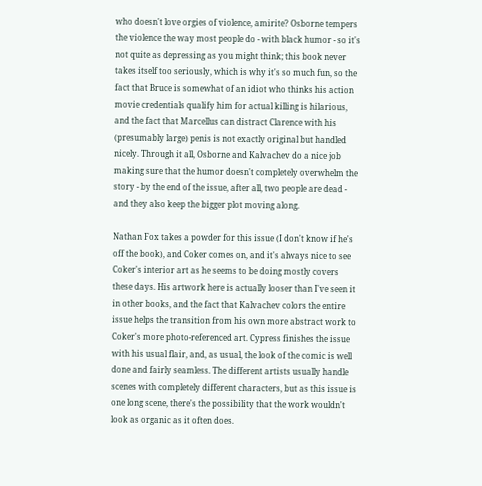who doesn't love orgies of violence, amirite? Osborne tempers the violence the way most people do - with black humor - so it's not quite as depressing as you might think; this book never takes itself too seriously, which is why it's so much fun, so the fact that Bruce is somewhat of an idiot who thinks his action movie credentials qualify him for actual killing is hilarious, and the fact that Marcellus can distract Clarence with his (presumably large) penis is not exactly original but handled nicely. Through it all, Osborne and Kalvachev do a nice job making sure that the humor doesn't completely overwhelm the story - by the end of the issue, after all, two people are dead - and they also keep the bigger plot moving along.

Nathan Fox takes a powder for this issue (I don't know if he's off the book), and Coker comes on, and it's always nice to see Coker's interior art as he seems to be doing mostly covers these days. His artwork here is actually looser than I've seen it in other books, and the fact that Kalvachev colors the entire issue helps the transition from his own more abstract work to Coker's more photo-referenced art. Cypress finishes the issue with his usual flair, and, as usual, the look of the comic is well done and fairly seamless. The different artists usually handle scenes with completely different characters, but as this issue is one long scene, there's the possibility that the work wouldn't look as organic as it often does.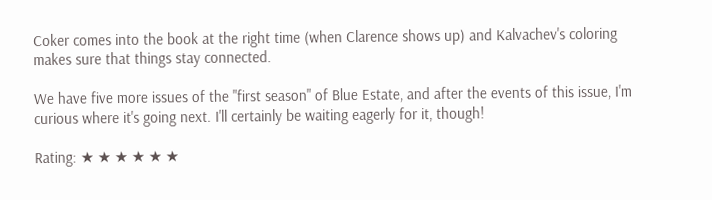Coker comes into the book at the right time (when Clarence shows up) and Kalvachev's coloring makes sure that things stay connected.

We have five more issues of the "first season" of Blue Estate, and after the events of this issue, I'm curious where it's going next. I'll certainly be waiting eagerly for it, though!

Rating: ★ ★ ★ ★ ★ ★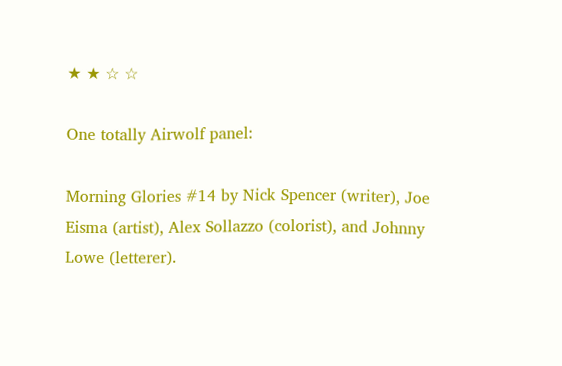★ ★ ☆ ☆

One totally Airwolf panel:

Morning Glories #14 by Nick Spencer (writer), Joe Eisma (artist), Alex Sollazzo (colorist), and Johnny Lowe (letterer).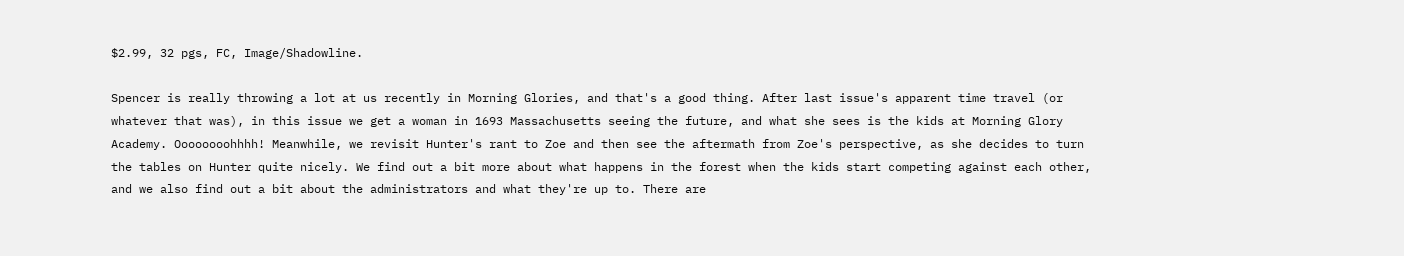$2.99, 32 pgs, FC, Image/Shadowline.

Spencer is really throwing a lot at us recently in Morning Glories, and that's a good thing. After last issue's apparent time travel (or whatever that was), in this issue we get a woman in 1693 Massachusetts seeing the future, and what she sees is the kids at Morning Glory Academy. Oooooooohhhh! Meanwhile, we revisit Hunter's rant to Zoe and then see the aftermath from Zoe's perspective, as she decides to turn the tables on Hunter quite nicely. We find out a bit more about what happens in the forest when the kids start competing against each other, and we also find out a bit about the administrators and what they're up to. There are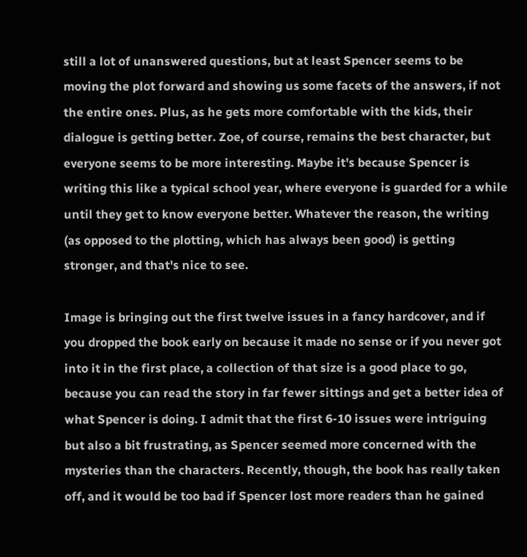still a lot of unanswered questions, but at least Spencer seems to be moving the plot forward and showing us some facets of the answers, if not the entire ones. Plus, as he gets more comfortable with the kids, their dialogue is getting better. Zoe, of course, remains the best character, but everyone seems to be more interesting. Maybe it's because Spencer is writing this like a typical school year, where everyone is guarded for a while until they get to know everyone better. Whatever the reason, the writing (as opposed to the plotting, which has always been good) is getting stronger, and that's nice to see.

Image is bringing out the first twelve issues in a fancy hardcover, and if you dropped the book early on because it made no sense or if you never got into it in the first place, a collection of that size is a good place to go, because you can read the story in far fewer sittings and get a better idea of what Spencer is doing. I admit that the first 6-10 issues were intriguing but also a bit frustrating, as Spencer seemed more concerned with the mysteries than the characters. Recently, though, the book has really taken off, and it would be too bad if Spencer lost more readers than he gained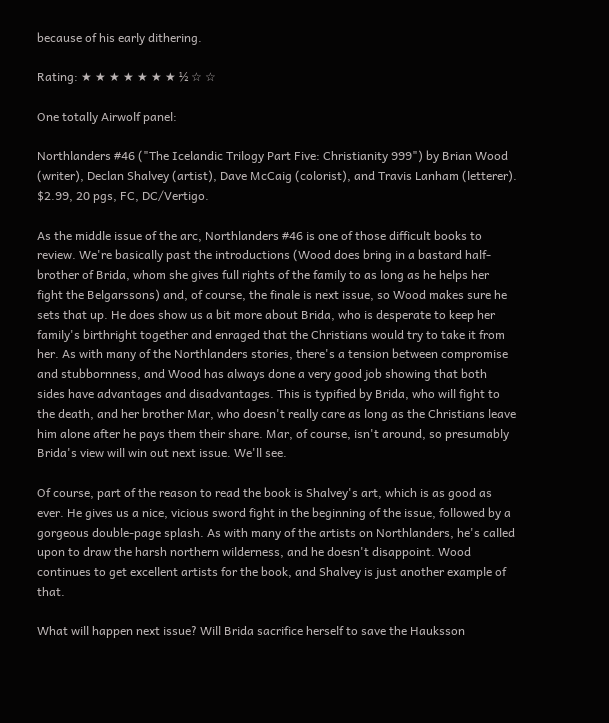because of his early dithering.

Rating: ★ ★ ★ ★ ★ ★ ★ ½ ☆ ☆

One totally Airwolf panel:

Northlanders #46 ("The Icelandic Trilogy Part Five: Christianity 999") by Brian Wood (writer), Declan Shalvey (artist), Dave McCaig (colorist), and Travis Lanham (letterer). $2.99, 20 pgs, FC, DC/Vertigo.

As the middle issue of the arc, Northlanders #46 is one of those difficult books to review. We're basically past the introductions (Wood does bring in a bastard half-brother of Brida, whom she gives full rights of the family to as long as he helps her fight the Belgarssons) and, of course, the finale is next issue, so Wood makes sure he sets that up. He does show us a bit more about Brida, who is desperate to keep her family's birthright together and enraged that the Christians would try to take it from her. As with many of the Northlanders stories, there's a tension between compromise and stubbornness, and Wood has always done a very good job showing that both sides have advantages and disadvantages. This is typified by Brida, who will fight to the death, and her brother Mar, who doesn't really care as long as the Christians leave him alone after he pays them their share. Mar, of course, isn't around, so presumably Brida's view will win out next issue. We'll see.

Of course, part of the reason to read the book is Shalvey's art, which is as good as ever. He gives us a nice, vicious sword fight in the beginning of the issue, followed by a gorgeous double-page splash. As with many of the artists on Northlanders, he's called upon to draw the harsh northern wilderness, and he doesn't disappoint. Wood continues to get excellent artists for the book, and Shalvey is just another example of that.

What will happen next issue? Will Brida sacrifice herself to save the Hauksson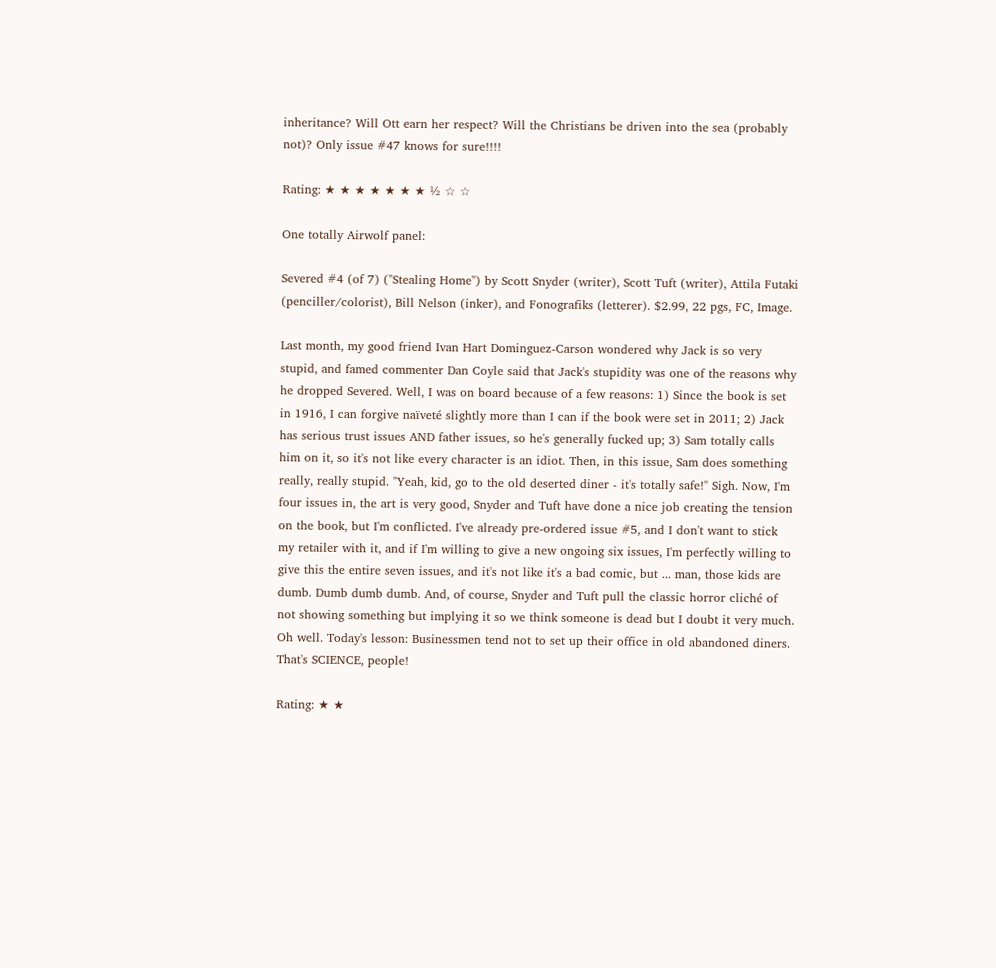inheritance? Will Ott earn her respect? Will the Christians be driven into the sea (probably not)? Only issue #47 knows for sure!!!!

Rating: ★ ★ ★ ★ ★ ★ ★ ½ ☆ ☆

One totally Airwolf panel:

Severed #4 (of 7) ("Stealing Home") by Scott Snyder (writer), Scott Tuft (writer), Attila Futaki (penciller/colorist), Bill Nelson (inker), and Fonografiks (letterer). $2.99, 22 pgs, FC, Image.

Last month, my good friend Ivan Hart Dominguez-Carson wondered why Jack is so very stupid, and famed commenter Dan Coyle said that Jack's stupidity was one of the reasons why he dropped Severed. Well, I was on board because of a few reasons: 1) Since the book is set in 1916, I can forgive naïveté slightly more than I can if the book were set in 2011; 2) Jack has serious trust issues AND father issues, so he's generally fucked up; 3) Sam totally calls him on it, so it's not like every character is an idiot. Then, in this issue, Sam does something really, really stupid. "Yeah, kid, go to the old deserted diner - it's totally safe!" Sigh. Now, I'm four issues in, the art is very good, Snyder and Tuft have done a nice job creating the tension on the book, but I'm conflicted. I've already pre-ordered issue #5, and I don't want to stick my retailer with it, and if I'm willing to give a new ongoing six issues, I'm perfectly willing to give this the entire seven issues, and it's not like it's a bad comic, but ... man, those kids are dumb. Dumb dumb dumb. And, of course, Snyder and Tuft pull the classic horror cliché of not showing something but implying it so we think someone is dead but I doubt it very much. Oh well. Today's lesson: Businessmen tend not to set up their office in old abandoned diners. That's SCIENCE, people!

Rating: ★ ★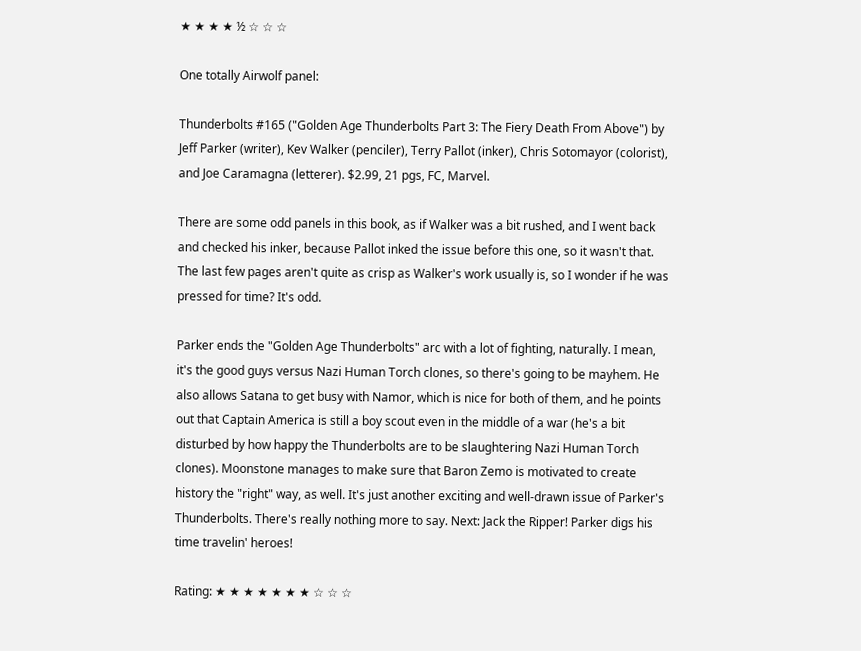★ ★ ★ ★ ½ ☆ ☆ ☆

One totally Airwolf panel:

Thunderbolts #165 ("Golden Age Thunderbolts Part 3: The Fiery Death From Above") by Jeff Parker (writer), Kev Walker (penciler), Terry Pallot (inker), Chris Sotomayor (colorist), and Joe Caramagna (letterer). $2.99, 21 pgs, FC, Marvel.

There are some odd panels in this book, as if Walker was a bit rushed, and I went back and checked his inker, because Pallot inked the issue before this one, so it wasn't that. The last few pages aren't quite as crisp as Walker's work usually is, so I wonder if he was pressed for time? It's odd.

Parker ends the "Golden Age Thunderbolts" arc with a lot of fighting, naturally. I mean, it's the good guys versus Nazi Human Torch clones, so there's going to be mayhem. He also allows Satana to get busy with Namor, which is nice for both of them, and he points out that Captain America is still a boy scout even in the middle of a war (he's a bit disturbed by how happy the Thunderbolts are to be slaughtering Nazi Human Torch clones). Moonstone manages to make sure that Baron Zemo is motivated to create history the "right" way, as well. It's just another exciting and well-drawn issue of Parker's Thunderbolts. There's really nothing more to say. Next: Jack the Ripper! Parker digs his time travelin' heroes!

Rating: ★ ★ ★ ★ ★ ★ ★ ☆ ☆ ☆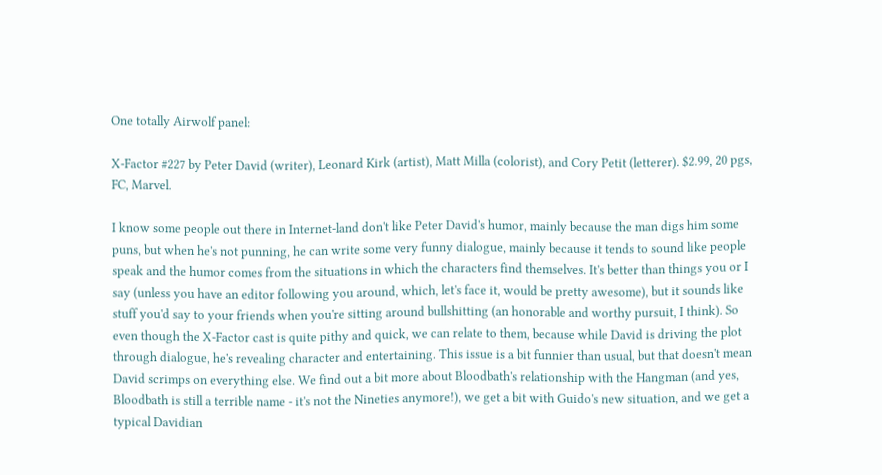One totally Airwolf panel:

X-Factor #227 by Peter David (writer), Leonard Kirk (artist), Matt Milla (colorist), and Cory Petit (letterer). $2.99, 20 pgs, FC, Marvel.

I know some people out there in Internet-land don't like Peter David's humor, mainly because the man digs him some puns, but when he's not punning, he can write some very funny dialogue, mainly because it tends to sound like people speak and the humor comes from the situations in which the characters find themselves. It's better than things you or I say (unless you have an editor following you around, which, let's face it, would be pretty awesome), but it sounds like stuff you'd say to your friends when you're sitting around bullshitting (an honorable and worthy pursuit, I think). So even though the X-Factor cast is quite pithy and quick, we can relate to them, because while David is driving the plot through dialogue, he's revealing character and entertaining. This issue is a bit funnier than usual, but that doesn't mean David scrimps on everything else. We find out a bit more about Bloodbath's relationship with the Hangman (and yes, Bloodbath is still a terrible name - it's not the Nineties anymore!), we get a bit with Guido's new situation, and we get a typical Davidian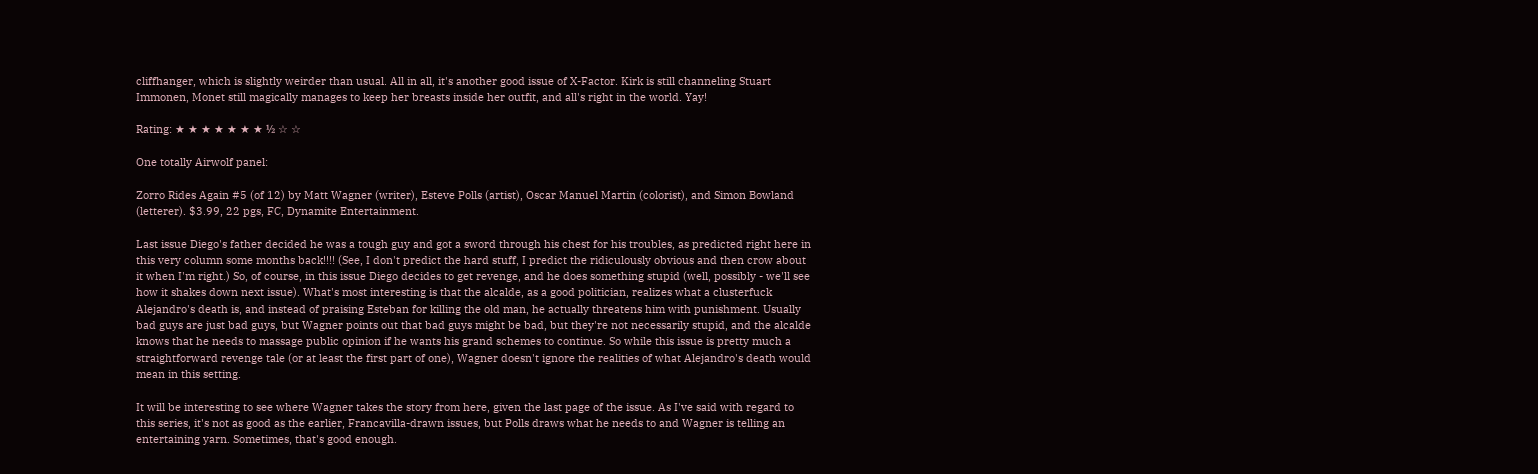cliffhanger, which is slightly weirder than usual. All in all, it's another good issue of X-Factor. Kirk is still channeling Stuart Immonen, Monet still magically manages to keep her breasts inside her outfit, and all's right in the world. Yay!

Rating: ★ ★ ★ ★ ★ ★ ★ ½ ☆ ☆

One totally Airwolf panel:

Zorro Rides Again #5 (of 12) by Matt Wagner (writer), Esteve Polls (artist), Oscar Manuel Martin (colorist), and Simon Bowland (letterer). $3.99, 22 pgs, FC, Dynamite Entertainment.

Last issue Diego's father decided he was a tough guy and got a sword through his chest for his troubles, as predicted right here in this very column some months back!!!! (See, I don't predict the hard stuff, I predict the ridiculously obvious and then crow about it when I'm right.) So, of course, in this issue Diego decides to get revenge, and he does something stupid (well, possibly - we'll see how it shakes down next issue). What's most interesting is that the alcalde, as a good politician, realizes what a clusterfuck Alejandro's death is, and instead of praising Esteban for killing the old man, he actually threatens him with punishment. Usually bad guys are just bad guys, but Wagner points out that bad guys might be bad, but they're not necessarily stupid, and the alcalde knows that he needs to massage public opinion if he wants his grand schemes to continue. So while this issue is pretty much a straightforward revenge tale (or at least the first part of one), Wagner doesn't ignore the realities of what Alejandro's death would mean in this setting.

It will be interesting to see where Wagner takes the story from here, given the last page of the issue. As I've said with regard to this series, it's not as good as the earlier, Francavilla-drawn issues, but Polls draws what he needs to and Wagner is telling an entertaining yarn. Sometimes, that's good enough.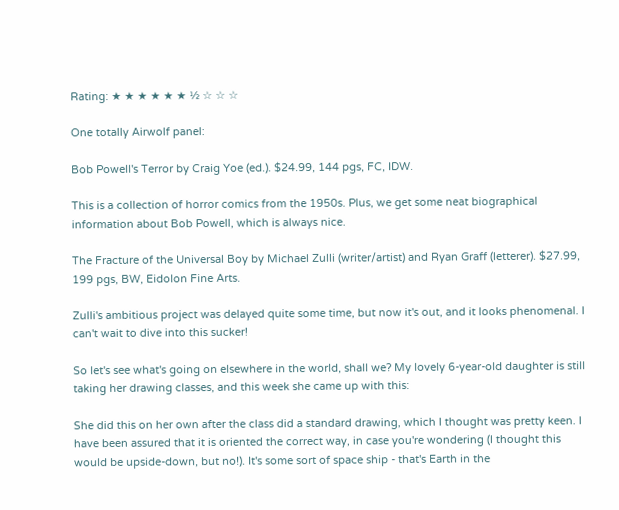Rating: ★ ★ ★ ★ ★ ★ ½ ☆ ☆ ☆

One totally Airwolf panel:

Bob Powell's Terror by Craig Yoe (ed.). $24.99, 144 pgs, FC, IDW.

This is a collection of horror comics from the 1950s. Plus, we get some neat biographical information about Bob Powell, which is always nice.

The Fracture of the Universal Boy by Michael Zulli (writer/artist) and Ryan Graff (letterer). $27.99, 199 pgs, BW, Eidolon Fine Arts.

Zulli's ambitious project was delayed quite some time, but now it's out, and it looks phenomenal. I can't wait to dive into this sucker!

So let's see what's going on elsewhere in the world, shall we? My lovely 6-year-old daughter is still taking her drawing classes, and this week she came up with this:

She did this on her own after the class did a standard drawing, which I thought was pretty keen. I have been assured that it is oriented the correct way, in case you're wondering (I thought this would be upside-down, but no!). It's some sort of space ship - that's Earth in the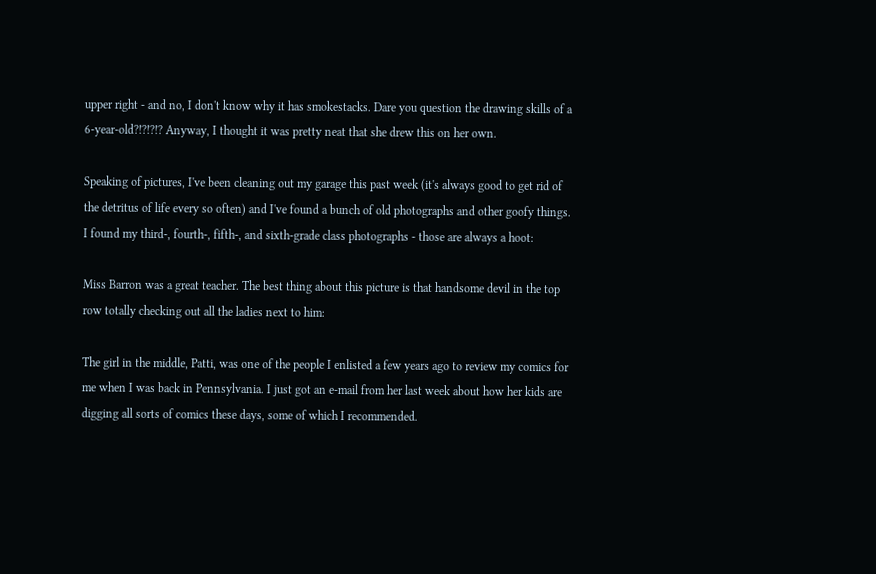upper right - and no, I don't know why it has smokestacks. Dare you question the drawing skills of a 6-year-old?!?!?!? Anyway, I thought it was pretty neat that she drew this on her own.

Speaking of pictures, I've been cleaning out my garage this past week (it's always good to get rid of the detritus of life every so often) and I've found a bunch of old photographs and other goofy things. I found my third-, fourth-, fifth-, and sixth-grade class photographs - those are always a hoot:

Miss Barron was a great teacher. The best thing about this picture is that handsome devil in the top row totally checking out all the ladies next to him:

The girl in the middle, Patti, was one of the people I enlisted a few years ago to review my comics for me when I was back in Pennsylvania. I just got an e-mail from her last week about how her kids are digging all sorts of comics these days, some of which I recommended.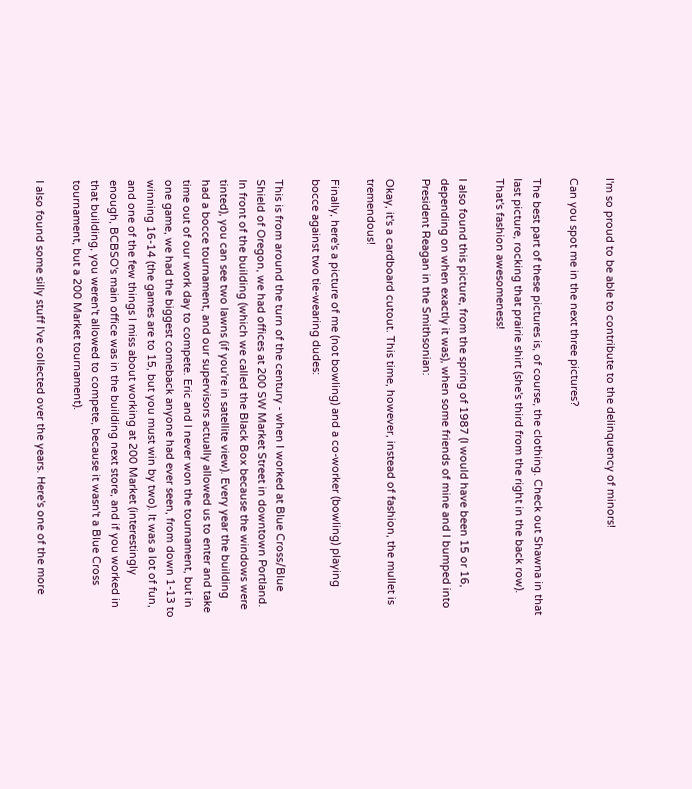I'm so proud to be able to contribute to the delinquency of minors!

Can you spot me in the next three pictures?

The best part of these pictures is, of course, the clothing. Check out Shawna in that last picture, rocking that prairie shirt (she's third from the right in the back row). That's fashion awesomeness!

I also found this picture, from the spring of 1987 (I would have been 15 or 16, depending on when exactly it was), when some friends of mine and I bumped into President Reagan in the Smithsonian:

Okay, it's a cardboard cutout. This time, however, instead of fashion, the mullet is tremendous!

Finally, here's a picture of me (not bowling) and a co-worker (bowling) playing bocce against two tie-wearing dudes:

This is from around the turn of the century - when I worked at Blue Cross/Blue Shield of Oregon, we had offices at 200 SW Market Street in downtown Portland. In front of the building (which we called the Black Box because the windows were tinted), you can see two lawns (if you're in satellite view). Every year the building had a bocce tournament, and our supervisors actually allowed us to enter and take time out of our work day to compete. Eric and I never won the tournament, but in one game, we had the biggest comeback anyone had ever seen, from down 1-13 to winning 16-14 (the games are to 15, but you must win by two). It was a lot of fun, and one of the few things I miss about working at 200 Market (interestingly enough, BCBSO's main office was in the building next store, and if you worked in that building, you weren't allowed to compete, because it wasn't a Blue Cross tournament, but a 200 Market tournament).

I also found some silly stuff I've collected over the years. Here's one of the more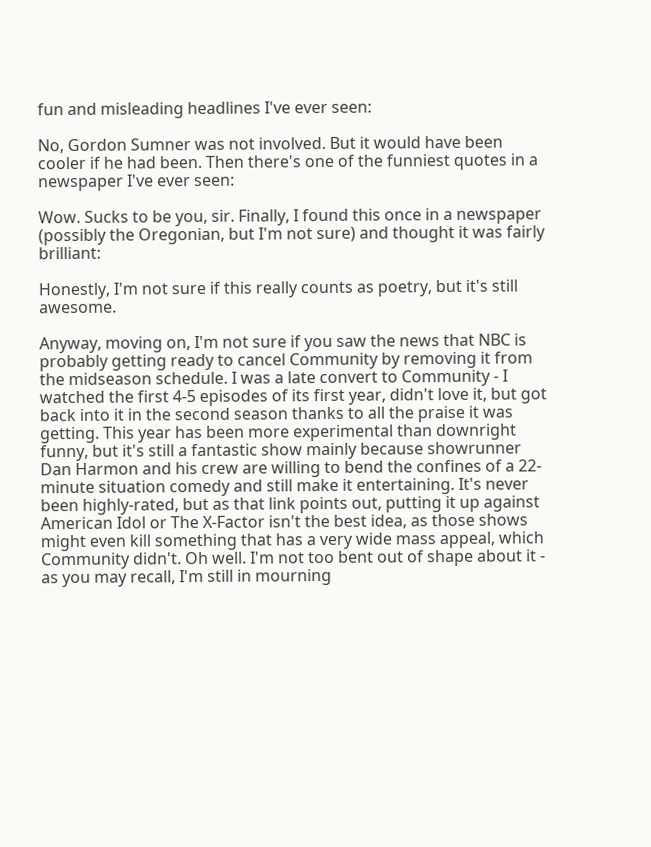fun and misleading headlines I've ever seen:

No, Gordon Sumner was not involved. But it would have been cooler if he had been. Then there's one of the funniest quotes in a newspaper I've ever seen:

Wow. Sucks to be you, sir. Finally, I found this once in a newspaper (possibly the Oregonian, but I'm not sure) and thought it was fairly brilliant:

Honestly, I'm not sure if this really counts as poetry, but it's still awesome.

Anyway, moving on, I'm not sure if you saw the news that NBC is probably getting ready to cancel Community by removing it from the midseason schedule. I was a late convert to Community - I watched the first 4-5 episodes of its first year, didn't love it, but got back into it in the second season thanks to all the praise it was getting. This year has been more experimental than downright funny, but it's still a fantastic show mainly because showrunner Dan Harmon and his crew are willing to bend the confines of a 22-minute situation comedy and still make it entertaining. It's never been highly-rated, but as that link points out, putting it up against American Idol or The X-Factor isn't the best idea, as those shows might even kill something that has a very wide mass appeal, which Community didn't. Oh well. I'm not too bent out of shape about it - as you may recall, I'm still in mourning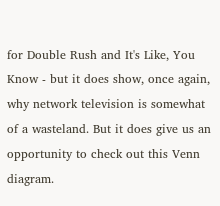for Double Rush and It's Like, You Know - but it does show, once again, why network television is somewhat of a wasteland. But it does give us an opportunity to check out this Venn diagram.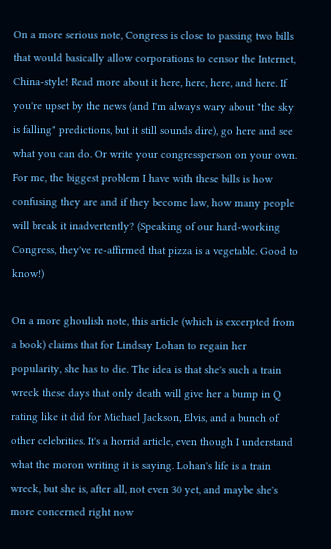On a more serious note, Congress is close to passing two bills that would basically allow corporations to censor the Internet, China-style! Read more about it here, here, here, and here. If you're upset by the news (and I'm always wary about "the sky is falling" predictions, but it still sounds dire), go here and see what you can do. Or write your congressperson on your own. For me, the biggest problem I have with these bills is how confusing they are and if they become law, how many people will break it inadvertently? (Speaking of our hard-working Congress, they've re-affirmed that pizza is a vegetable. Good to know!)

On a more ghoulish note, this article (which is excerpted from a book) claims that for Lindsay Lohan to regain her popularity, she has to die. The idea is that she's such a train wreck these days that only death will give her a bump in Q rating like it did for Michael Jackson, Elvis, and a bunch of other celebrities. It's a horrid article, even though I understand what the moron writing it is saying. Lohan's life is a train wreck, but she is, after all, not even 30 yet, and maybe she's more concerned right now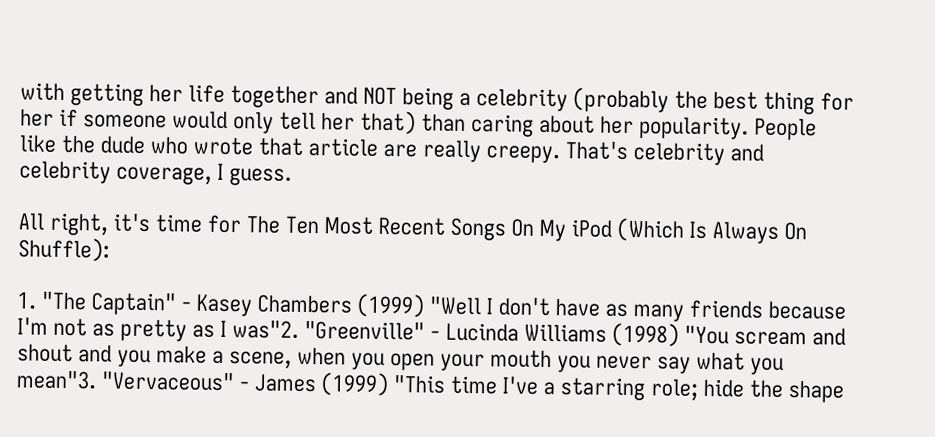with getting her life together and NOT being a celebrity (probably the best thing for her if someone would only tell her that) than caring about her popularity. People like the dude who wrote that article are really creepy. That's celebrity and celebrity coverage, I guess.

All right, it's time for The Ten Most Recent Songs On My iPod (Which Is Always On Shuffle):

1. "The Captain" - Kasey Chambers (1999) "Well I don't have as many friends because I'm not as pretty as I was"2. "Greenville" - Lucinda Williams (1998) "You scream and shout and you make a scene, when you open your mouth you never say what you mean"3. "Vervaceous" - James (1999) "This time I've a starring role; hide the shape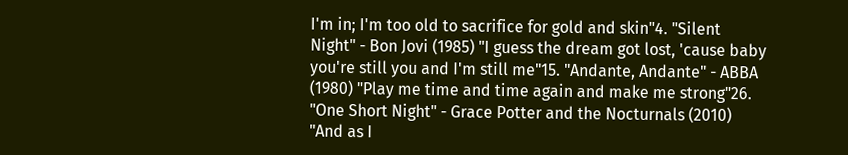I'm in; I'm too old to sacrifice for gold and skin"4. "Silent Night" - Bon Jovi (1985) "I guess the dream got lost, 'cause baby you're still you and I'm still me"15. "Andante, Andante" - ABBA (1980) "Play me time and time again and make me strong"26. "One Short Night" - Grace Potter and the Nocturnals (2010) "And as I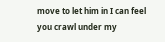move to let him in I can feel you crawl under my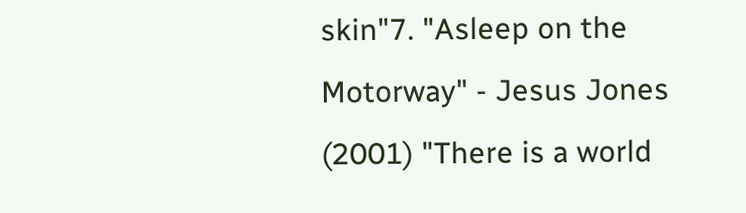skin"7. "Asleep on the Motorway" - Jesus Jones (2001) "There is a world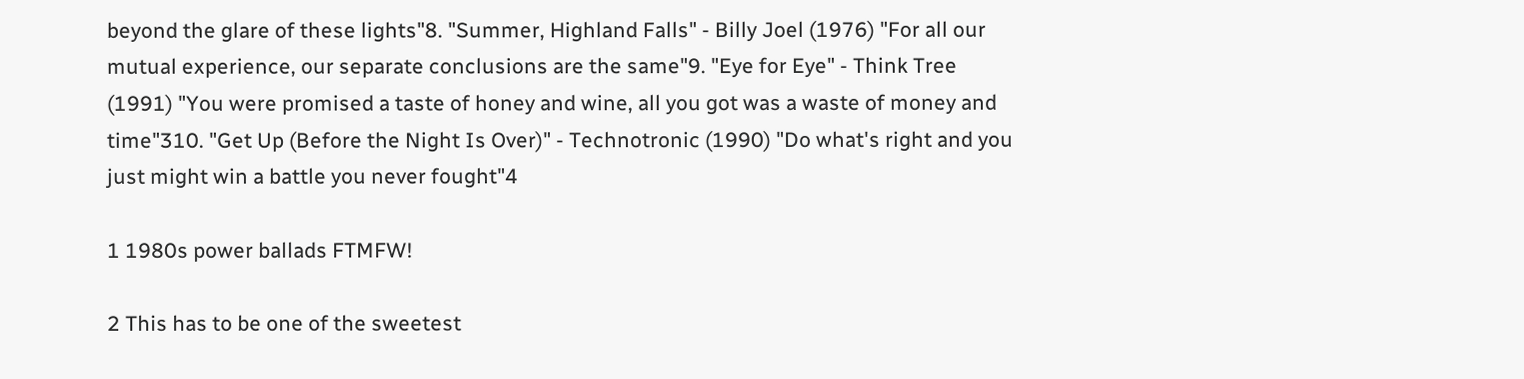beyond the glare of these lights"8. "Summer, Highland Falls" - Billy Joel (1976) "For all our mutual experience, our separate conclusions are the same"9. "Eye for Eye" - Think Tree (1991) "You were promised a taste of honey and wine, all you got was a waste of money and time"310. "Get Up (Before the Night Is Over)" - Technotronic (1990) "Do what's right and you just might win a battle you never fought"4

1 1980s power ballads FTMFW!

2 This has to be one of the sweetest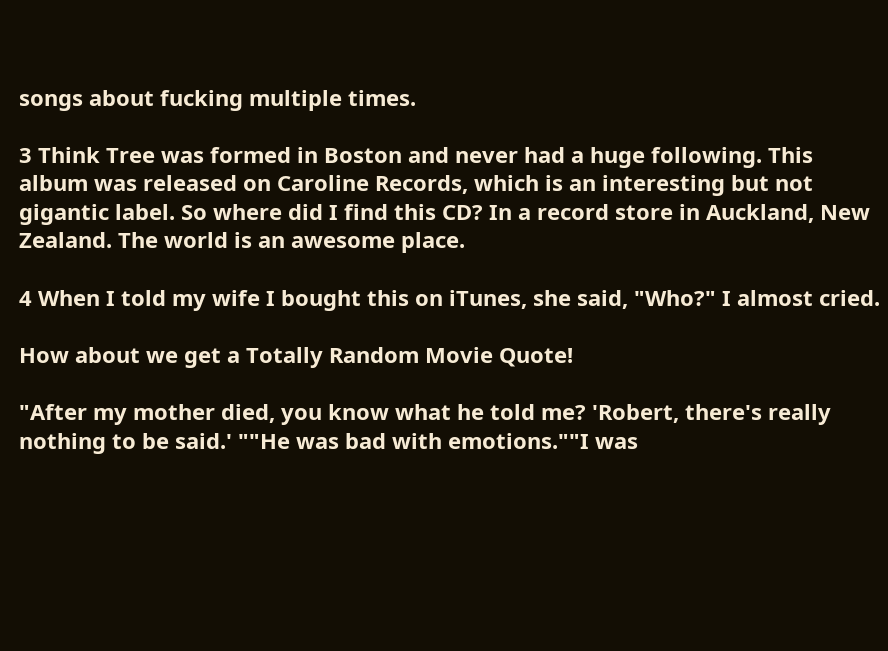songs about fucking multiple times.

3 Think Tree was formed in Boston and never had a huge following. This album was released on Caroline Records, which is an interesting but not gigantic label. So where did I find this CD? In a record store in Auckland, New Zealand. The world is an awesome place.

4 When I told my wife I bought this on iTunes, she said, "Who?" I almost cried.

How about we get a Totally Random Movie Quote!

"After my mother died, you know what he told me? 'Robert, there's really nothing to be said.' ""He was bad with emotions.""I was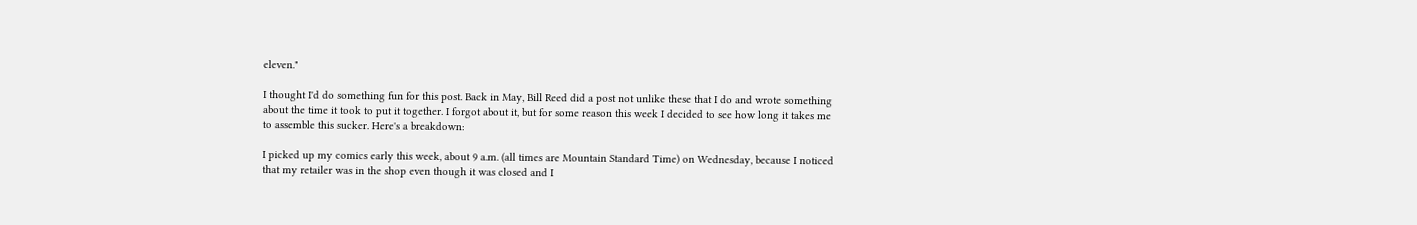eleven."

I thought I'd do something fun for this post. Back in May, Bill Reed did a post not unlike these that I do and wrote something about the time it took to put it together. I forgot about it, but for some reason this week I decided to see how long it takes me to assemble this sucker. Here's a breakdown:

I picked up my comics early this week, about 9 a.m. (all times are Mountain Standard Time) on Wednesday, because I noticed that my retailer was in the shop even though it was closed and I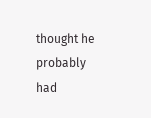thought he probably had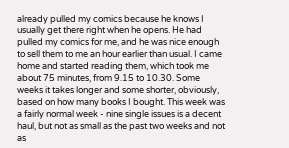already pulled my comics because he knows I usually get there right when he opens. He had pulled my comics for me, and he was nice enough to sell them to me an hour earlier than usual. I came home and started reading them, which took me about 75 minutes, from 9.15 to 10.30. Some weeks it takes longer and some shorter, obviously, based on how many books I bought. This week was a fairly normal week - nine single issues is a decent haul, but not as small as the past two weeks and not as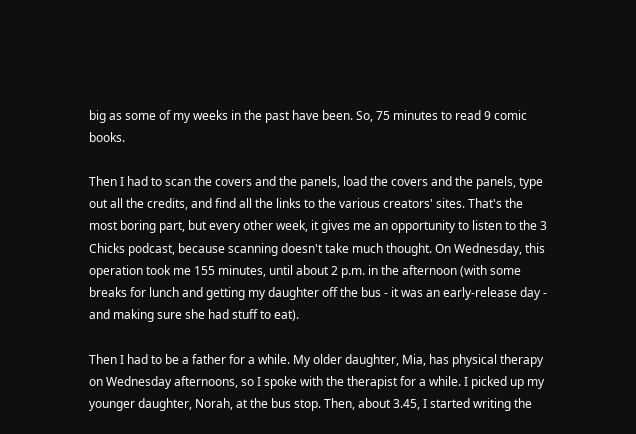big as some of my weeks in the past have been. So, 75 minutes to read 9 comic books.

Then I had to scan the covers and the panels, load the covers and the panels, type out all the credits, and find all the links to the various creators' sites. That's the most boring part, but every other week, it gives me an opportunity to listen to the 3 Chicks podcast, because scanning doesn't take much thought. On Wednesday, this operation took me 155 minutes, until about 2 p.m. in the afternoon (with some breaks for lunch and getting my daughter off the bus - it was an early-release day - and making sure she had stuff to eat).

Then I had to be a father for a while. My older daughter, Mia, has physical therapy on Wednesday afternoons, so I spoke with the therapist for a while. I picked up my younger daughter, Norah, at the bus stop. Then, about 3.45, I started writing the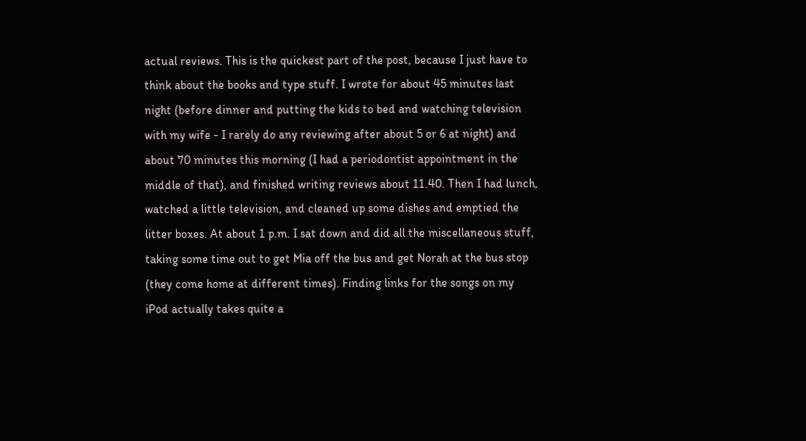actual reviews. This is the quickest part of the post, because I just have to think about the books and type stuff. I wrote for about 45 minutes last night (before dinner and putting the kids to bed and watching television with my wife - I rarely do any reviewing after about 5 or 6 at night) and about 70 minutes this morning (I had a periodontist appointment in the middle of that), and finished writing reviews about 11.40. Then I had lunch, watched a little television, and cleaned up some dishes and emptied the litter boxes. At about 1 p.m. I sat down and did all the miscellaneous stuff, taking some time out to get Mia off the bus and get Norah at the bus stop (they come home at different times). Finding links for the songs on my iPod actually takes quite a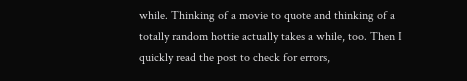while. Thinking of a movie to quote and thinking of a totally random hottie actually takes a while, too. Then I quickly read the post to check for errors,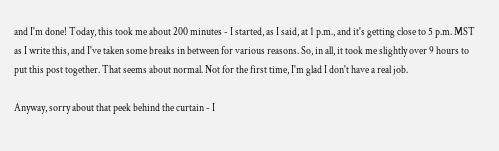and I'm done! Today, this took me about 200 minutes - I started, as I said, at 1 p.m., and it's getting close to 5 p.m. MST as I write this, and I've taken some breaks in between for various reasons. So, in all, it took me slightly over 9 hours to put this post together. That seems about normal. Not for the first time, I'm glad I don't have a real job.

Anyway, sorry about that peek behind the curtain - I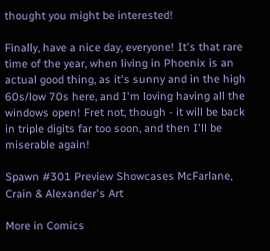thought you might be interested!

Finally, have a nice day, everyone! It's that rare time of the year, when living in Phoenix is an actual good thing, as it's sunny and in the high 60s/low 70s here, and I'm loving having all the windows open! Fret not, though - it will be back in triple digits far too soon, and then I'll be miserable again!

Spawn #301 Preview Showcases McFarlane, Crain & Alexander's Art

More in Comics